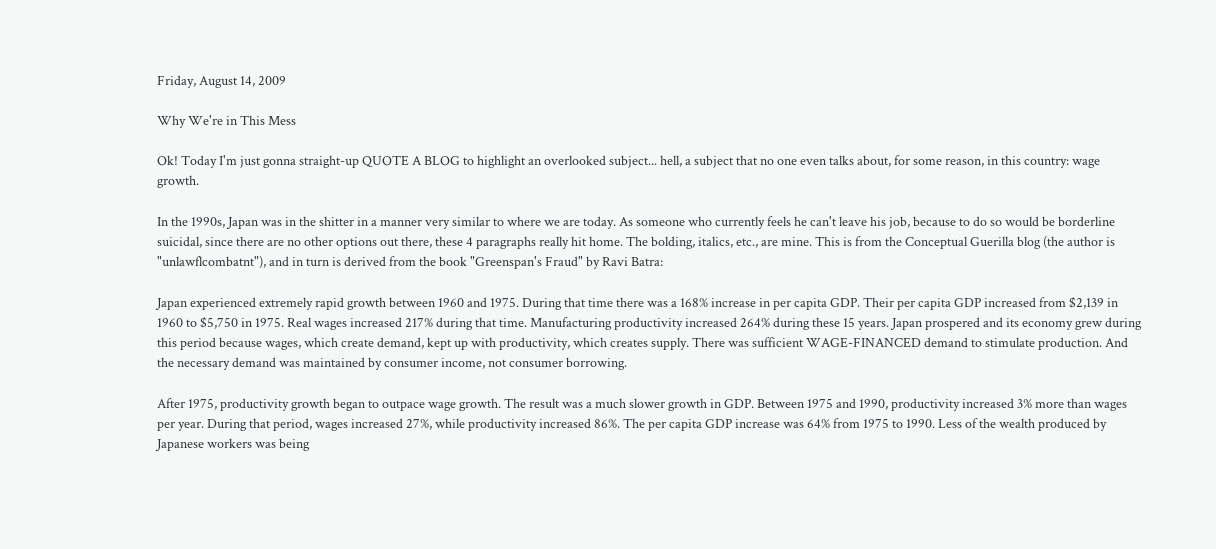Friday, August 14, 2009

Why We're in This Mess

Ok! Today I'm just gonna straight-up QUOTE A BLOG to highlight an overlooked subject... hell, a subject that no one even talks about, for some reason, in this country: wage growth.

In the 1990s, Japan was in the shitter in a manner very similar to where we are today. As someone who currently feels he can't leave his job, because to do so would be borderline suicidal, since there are no other options out there, these 4 paragraphs really hit home. The bolding, italics, etc., are mine. This is from the Conceptual Guerilla blog (the author is "unlawflcombatnt"), and in turn is derived from the book "Greenspan's Fraud" by Ravi Batra:

Japan experienced extremely rapid growth between 1960 and 1975. During that time there was a 168% increase in per capita GDP. Their per capita GDP increased from $2,139 in 1960 to $5,750 in 1975. Real wages increased 217% during that time. Manufacturing productivity increased 264% during these 15 years. Japan prospered and its economy grew during this period because wages, which create demand, kept up with productivity, which creates supply. There was sufficient WAGE-FINANCED demand to stimulate production. And the necessary demand was maintained by consumer income, not consumer borrowing.

After 1975, productivity growth began to outpace wage growth. The result was a much slower growth in GDP. Between 1975 and 1990, productivity increased 3% more than wages per year. During that period, wages increased 27%, while productivity increased 86%. The per capita GDP increase was 64% from 1975 to 1990. Less of the wealth produced by Japanese workers was being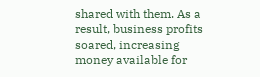shared with them. As a result, business profits soared, increasing money available for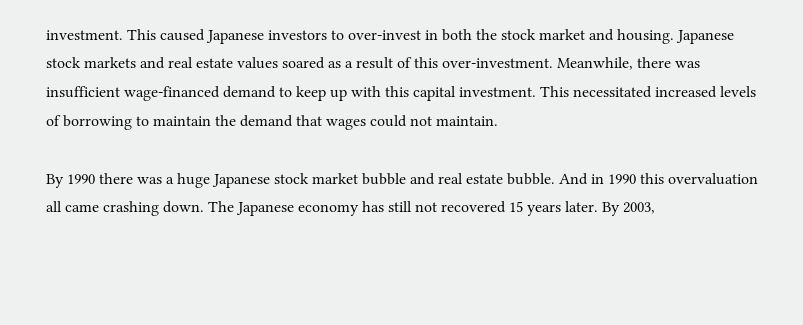investment. This caused Japanese investors to over-invest in both the stock market and housing. Japanese stock markets and real estate values soared as a result of this over-investment. Meanwhile, there was insufficient wage-financed demand to keep up with this capital investment. This necessitated increased levels of borrowing to maintain the demand that wages could not maintain.

By 1990 there was a huge Japanese stock market bubble and real estate bubble. And in 1990 this overvaluation all came crashing down. The Japanese economy has still not recovered 15 years later. By 2003,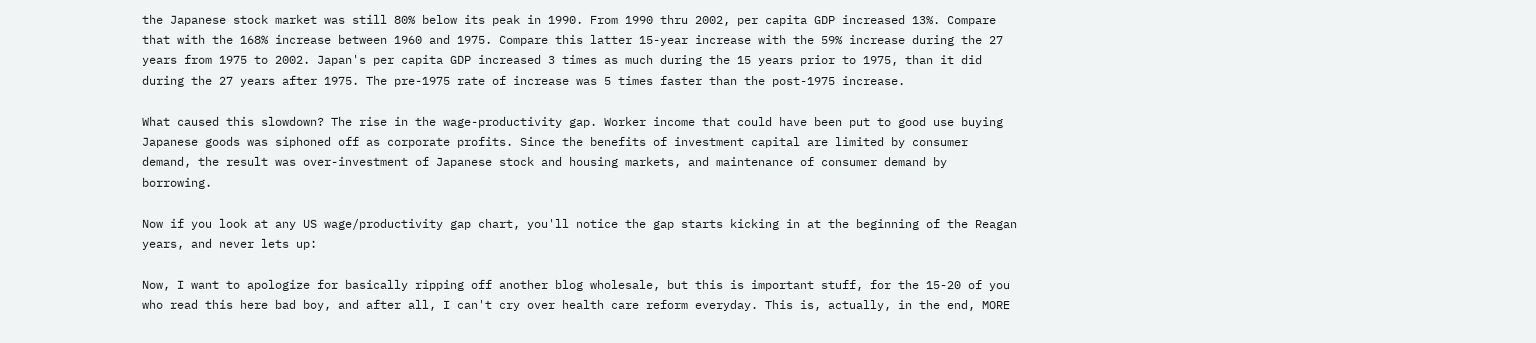the Japanese stock market was still 80% below its peak in 1990. From 1990 thru 2002, per capita GDP increased 13%. Compare that with the 168% increase between 1960 and 1975. Compare this latter 15-year increase with the 59% increase during the 27 years from 1975 to 2002. Japan's per capita GDP increased 3 times as much during the 15 years prior to 1975, than it did during the 27 years after 1975. The pre-1975 rate of increase was 5 times faster than the post-1975 increase.

What caused this slowdown? The rise in the wage-productivity gap. Worker income that could have been put to good use buying Japanese goods was siphoned off as corporate profits. Since the benefits of investment capital are limited by consumer demand, the result was over-investment of Japanese stock and housing markets, and maintenance of consumer demand by borrowing.

Now if you look at any US wage/productivity gap chart, you'll notice the gap starts kicking in at the beginning of the Reagan years, and never lets up:

Now, I want to apologize for basically ripping off another blog wholesale, but this is important stuff, for the 15-20 of you who read this here bad boy, and after all, I can't cry over health care reform everyday. This is, actually, in the end, MORE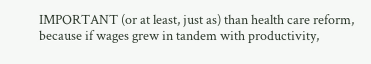IMPORTANT (or at least, just as) than health care reform, because if wages grew in tandem with productivity,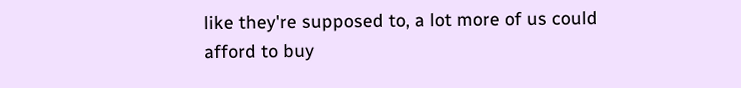like they're supposed to, a lot more of us could afford to buy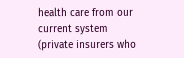health care from our current system (private insurers who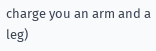charge you an arm and a leg)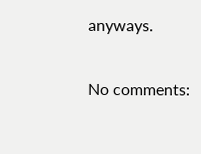anyways.

No comments: